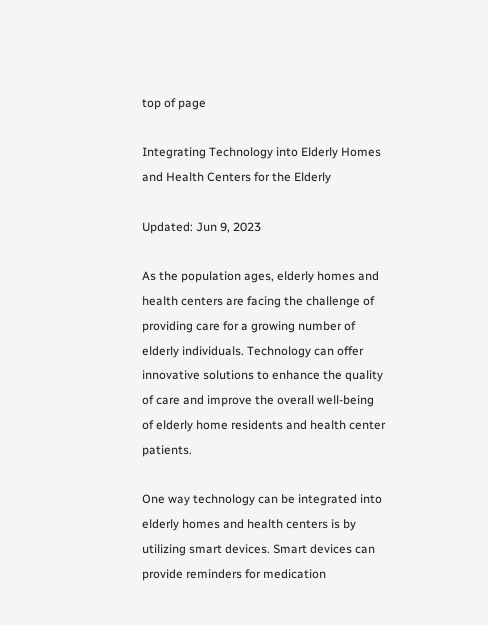top of page

Integrating Technology into Elderly Homes and Health Centers for the Elderly

Updated: Jun 9, 2023

As the population ages, elderly homes and health centers are facing the challenge of providing care for a growing number of elderly individuals. Technology can offer innovative solutions to enhance the quality of care and improve the overall well-being of elderly home residents and health center patients.

One way technology can be integrated into elderly homes and health centers is by utilizing smart devices. Smart devices can provide reminders for medication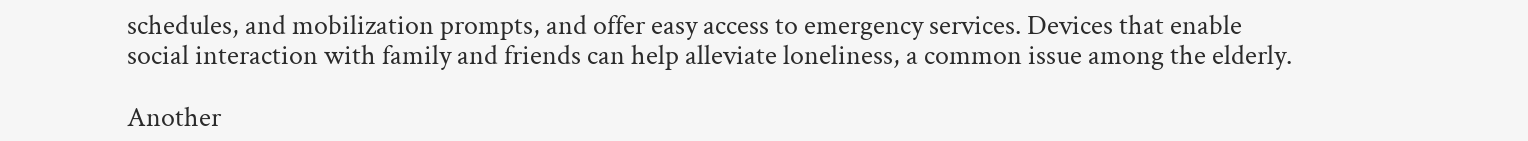schedules, and mobilization prompts, and offer easy access to emergency services. Devices that enable social interaction with family and friends can help alleviate loneliness, a common issue among the elderly.

Another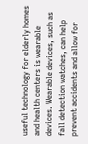useful technology for elderly homes and health centers is wearable devices. Wearable devices, such as fall detection watches, can help prevent accidents and allow for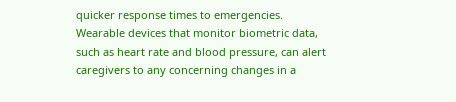quicker response times to emergencies. Wearable devices that monitor biometric data, such as heart rate and blood pressure, can alert caregivers to any concerning changes in a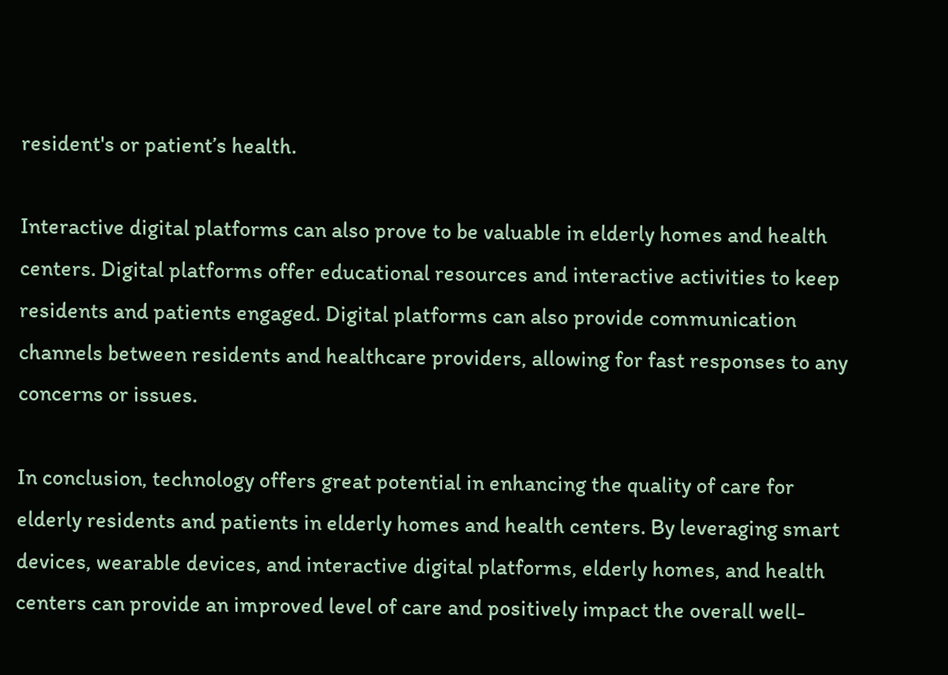resident's or patient’s health.

Interactive digital platforms can also prove to be valuable in elderly homes and health centers. Digital platforms offer educational resources and interactive activities to keep residents and patients engaged. Digital platforms can also provide communication channels between residents and healthcare providers, allowing for fast responses to any concerns or issues.

In conclusion, technology offers great potential in enhancing the quality of care for elderly residents and patients in elderly homes and health centers. By leveraging smart devices, wearable devices, and interactive digital platforms, elderly homes, and health centers can provide an improved level of care and positively impact the overall well-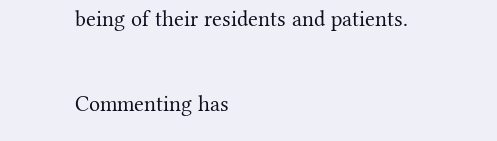being of their residents and patients.


Commenting has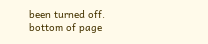been turned off.
bottom of page